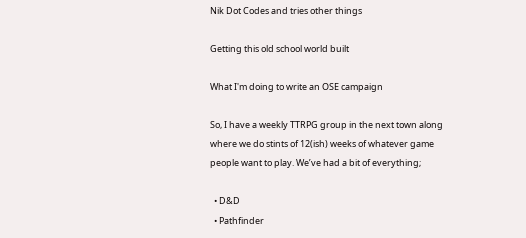Nik Dot Codes and tries other things

Getting this old school world built

What I'm doing to write an OSE campaign

So, I have a weekly TTRPG group in the next town along where we do stints of 12(ish) weeks of whatever game people want to play. We’ve had a bit of everything;

  • D&D
  • Pathfinder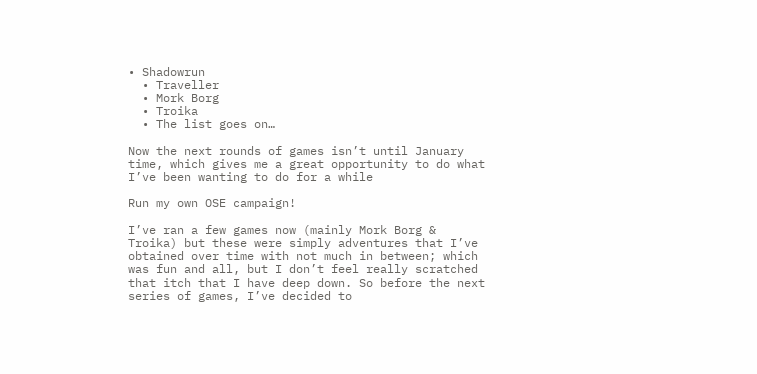• Shadowrun
  • Traveller
  • Mork Borg
  • Troika
  • The list goes on…

Now the next rounds of games isn’t until January time, which gives me a great opportunity to do what I’ve been wanting to do for a while

Run my own OSE campaign!

I’ve ran a few games now (mainly Mork Borg & Troika) but these were simply adventures that I’ve obtained over time with not much in between; which was fun and all, but I don’t feel really scratched that itch that I have deep down. So before the next series of games, I’ve decided to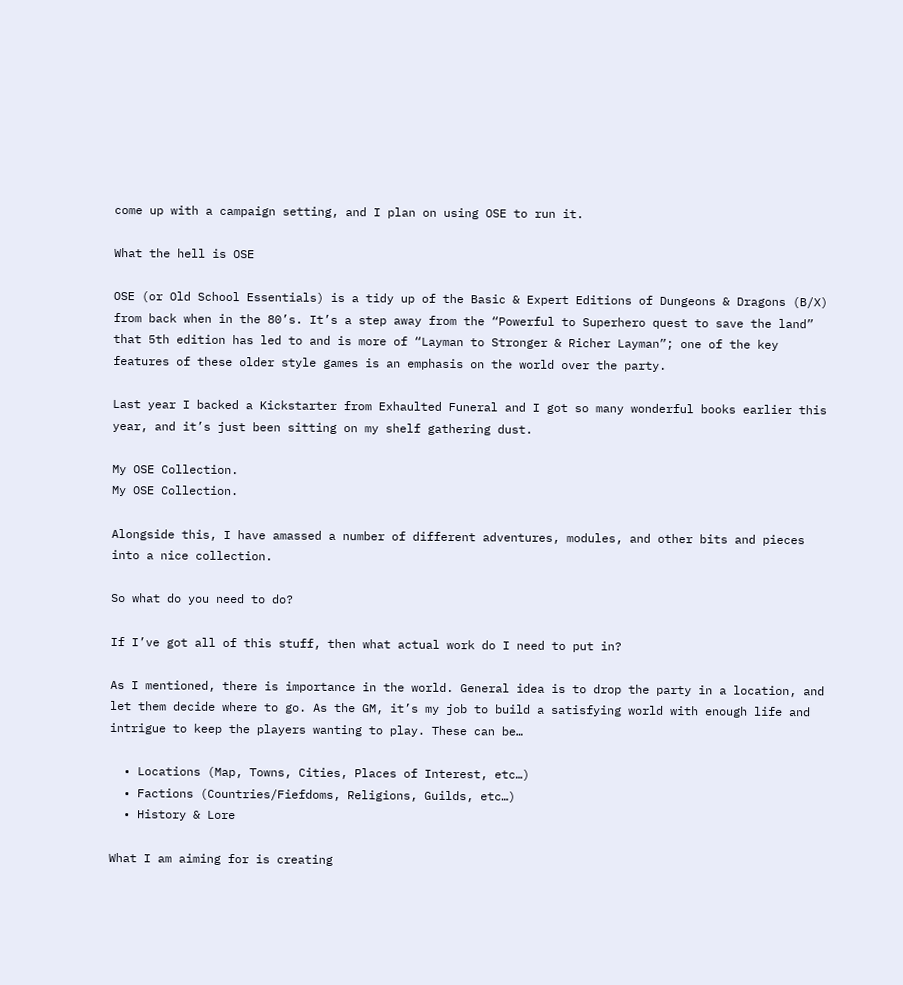come up with a campaign setting, and I plan on using OSE to run it.

What the hell is OSE

OSE (or Old School Essentials) is a tidy up of the Basic & Expert Editions of Dungeons & Dragons (B/X) from back when in the 80’s. It’s a step away from the “Powerful to Superhero quest to save the land” that 5th edition has led to and is more of “Layman to Stronger & Richer Layman”; one of the key features of these older style games is an emphasis on the world over the party.

Last year I backed a Kickstarter from Exhaulted Funeral and I got so many wonderful books earlier this year, and it’s just been sitting on my shelf gathering dust.

My OSE Collection.
My OSE Collection.

Alongside this, I have amassed a number of different adventures, modules, and other bits and pieces into a nice collection.

So what do you need to do?

If I’ve got all of this stuff, then what actual work do I need to put in?

As I mentioned, there is importance in the world. General idea is to drop the party in a location, and let them decide where to go. As the GM, it’s my job to build a satisfying world with enough life and intrigue to keep the players wanting to play. These can be…

  • Locations (Map, Towns, Cities, Places of Interest, etc…)
  • Factions (Countries/Fiefdoms, Religions, Guilds, etc…)
  • History & Lore

What I am aiming for is creating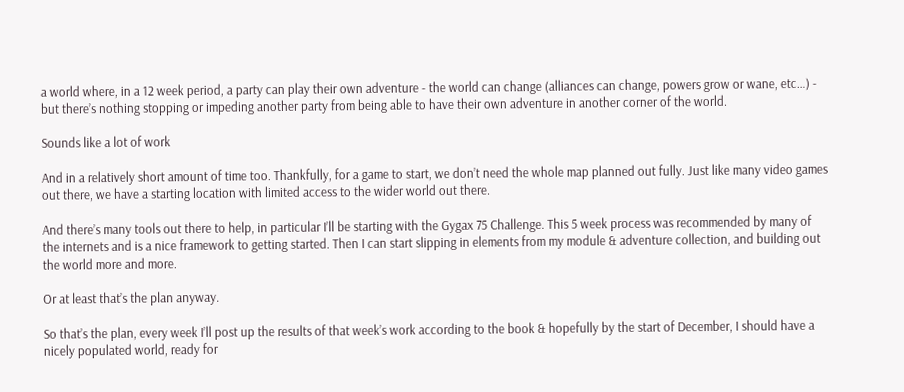a world where, in a 12 week period, a party can play their own adventure - the world can change (alliances can change, powers grow or wane, etc…) - but there’s nothing stopping or impeding another party from being able to have their own adventure in another corner of the world.

Sounds like a lot of work

And in a relatively short amount of time too. Thankfully, for a game to start, we don’t need the whole map planned out fully. Just like many video games out there, we have a starting location with limited access to the wider world out there.

And there’s many tools out there to help, in particular I’ll be starting with the Gygax 75 Challenge. This 5 week process was recommended by many of the internets and is a nice framework to getting started. Then I can start slipping in elements from my module & adventure collection, and building out the world more and more.

Or at least that’s the plan anyway.

So that’s the plan, every week I’ll post up the results of that week’s work according to the book & hopefully by the start of December, I should have a nicely populated world, ready for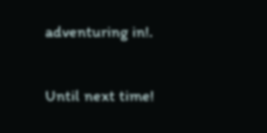adventuring in!.

Until next time!